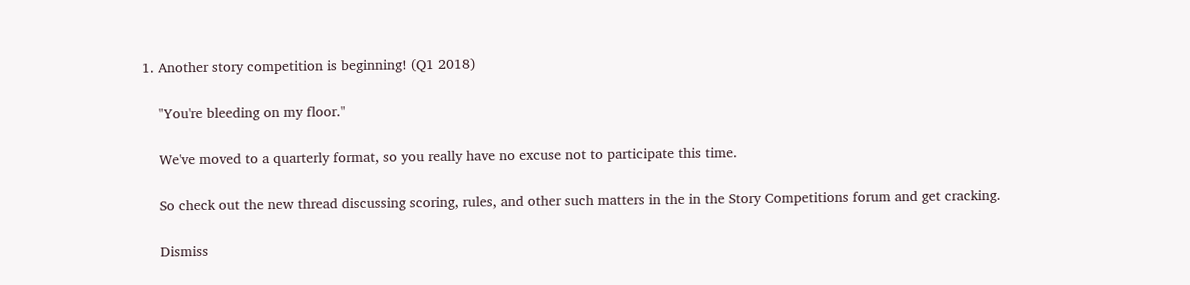1. Another story competition is beginning! (Q1 2018)

    "You're bleeding on my floor."

    We've moved to a quarterly format, so you really have no excuse not to participate this time.

    So check out the new thread discussing scoring, rules, and other such matters in the in the Story Competitions forum and get cracking.

    Dismiss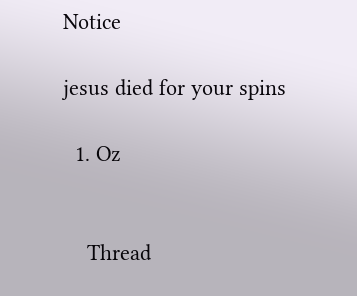Notice

jesus died for your spins

  1. Oz


    Thread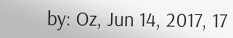by: Oz, Jun 14, 2017, 17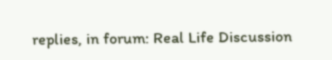replies, in forum: Real Life Discussion